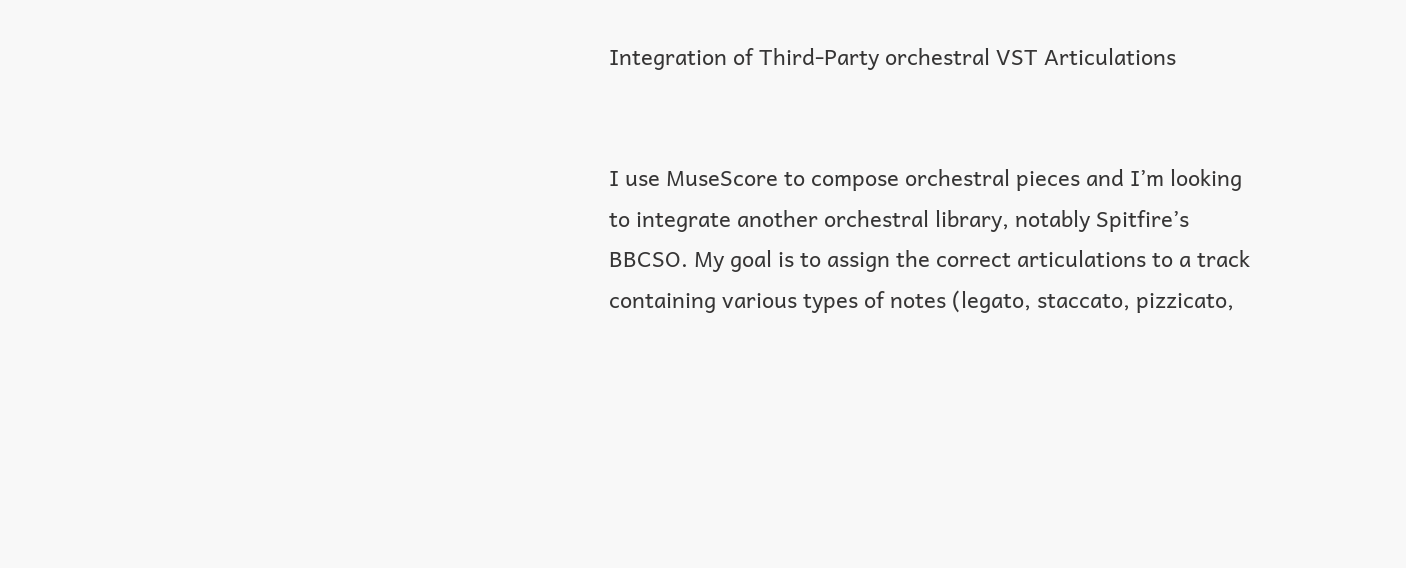Integration of Third-Party orchestral VST Articulations


I use MuseScore to compose orchestral pieces and I’m looking to integrate another orchestral library, notably Spitfire’s BBCSO. My goal is to assign the correct articulations to a track containing various types of notes (legato, staccato, pizzicato,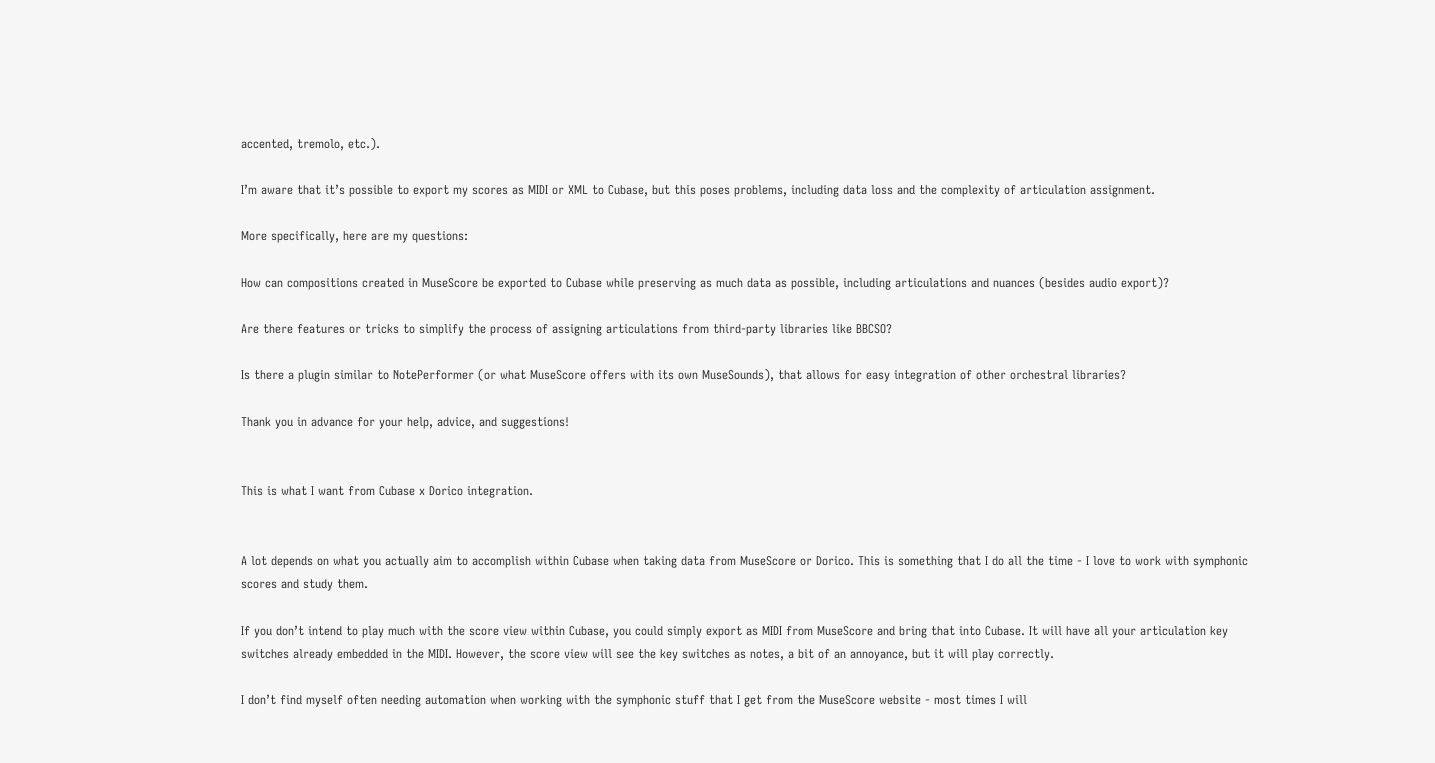accented, tremolo, etc.).

I’m aware that it’s possible to export my scores as MIDI or XML to Cubase, but this poses problems, including data loss and the complexity of articulation assignment.

More specifically, here are my questions:

How can compositions created in MuseScore be exported to Cubase while preserving as much data as possible, including articulations and nuances (besides audio export)?

Are there features or tricks to simplify the process of assigning articulations from third-party libraries like BBCSO?

Is there a plugin similar to NotePerformer (or what MuseScore offers with its own MuseSounds), that allows for easy integration of other orchestral libraries?

Thank you in advance for your help, advice, and suggestions!


This is what I want from Cubase x Dorico integration.


A lot depends on what you actually aim to accomplish within Cubase when taking data from MuseScore or Dorico. This is something that I do all the time - I love to work with symphonic scores and study them.

If you don’t intend to play much with the score view within Cubase, you could simply export as MIDI from MuseScore and bring that into Cubase. It will have all your articulation key switches already embedded in the MIDI. However, the score view will see the key switches as notes, a bit of an annoyance, but it will play correctly.

I don’t find myself often needing automation when working with the symphonic stuff that I get from the MuseScore website - most times I will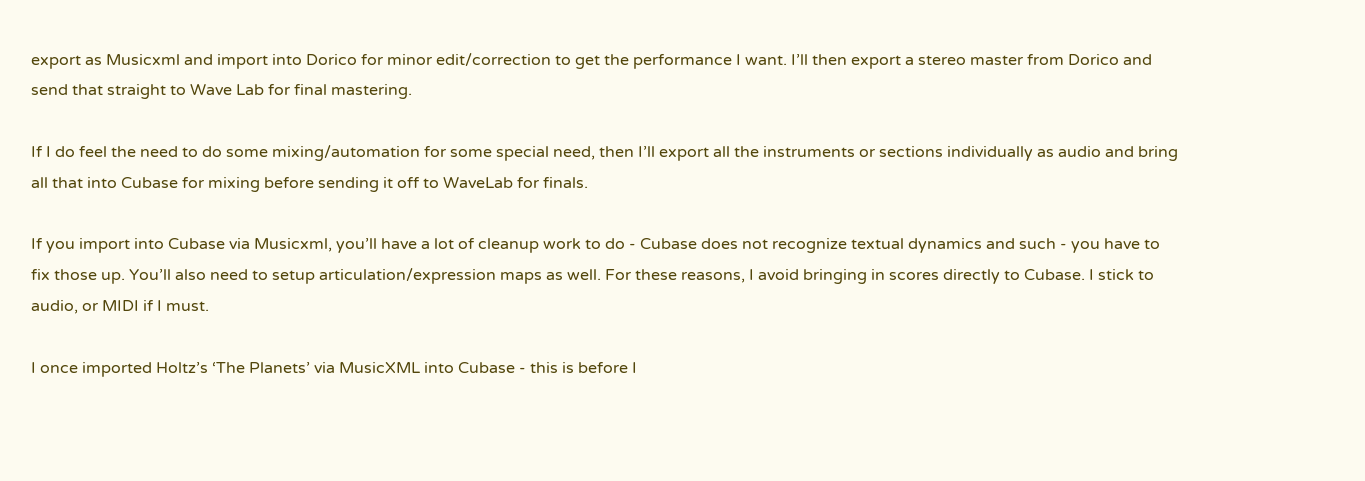export as Musicxml and import into Dorico for minor edit/correction to get the performance I want. I’ll then export a stereo master from Dorico and send that straight to Wave Lab for final mastering.

If I do feel the need to do some mixing/automation for some special need, then I’ll export all the instruments or sections individually as audio and bring all that into Cubase for mixing before sending it off to WaveLab for finals.

If you import into Cubase via Musicxml, you’ll have a lot of cleanup work to do - Cubase does not recognize textual dynamics and such - you have to fix those up. You’ll also need to setup articulation/expression maps as well. For these reasons, I avoid bringing in scores directly to Cubase. I stick to audio, or MIDI if I must.

I once imported Holtz’s ‘The Planets’ via MusicXML into Cubase - this is before I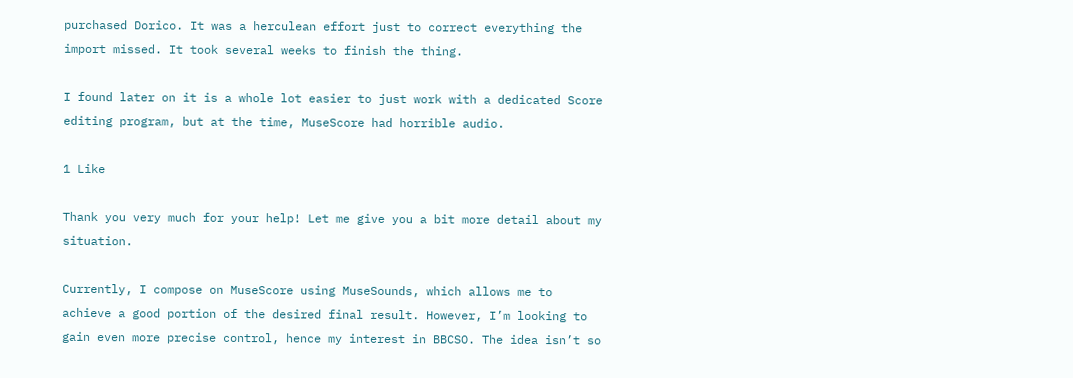purchased Dorico. It was a herculean effort just to correct everything the import missed. It took several weeks to finish the thing.

I found later on it is a whole lot easier to just work with a dedicated Score editing program, but at the time, MuseScore had horrible audio.

1 Like

Thank you very much for your help! Let me give you a bit more detail about my situation.

Currently, I compose on MuseScore using MuseSounds, which allows me to achieve a good portion of the desired final result. However, I’m looking to gain even more precise control, hence my interest in BBCSO. The idea isn’t so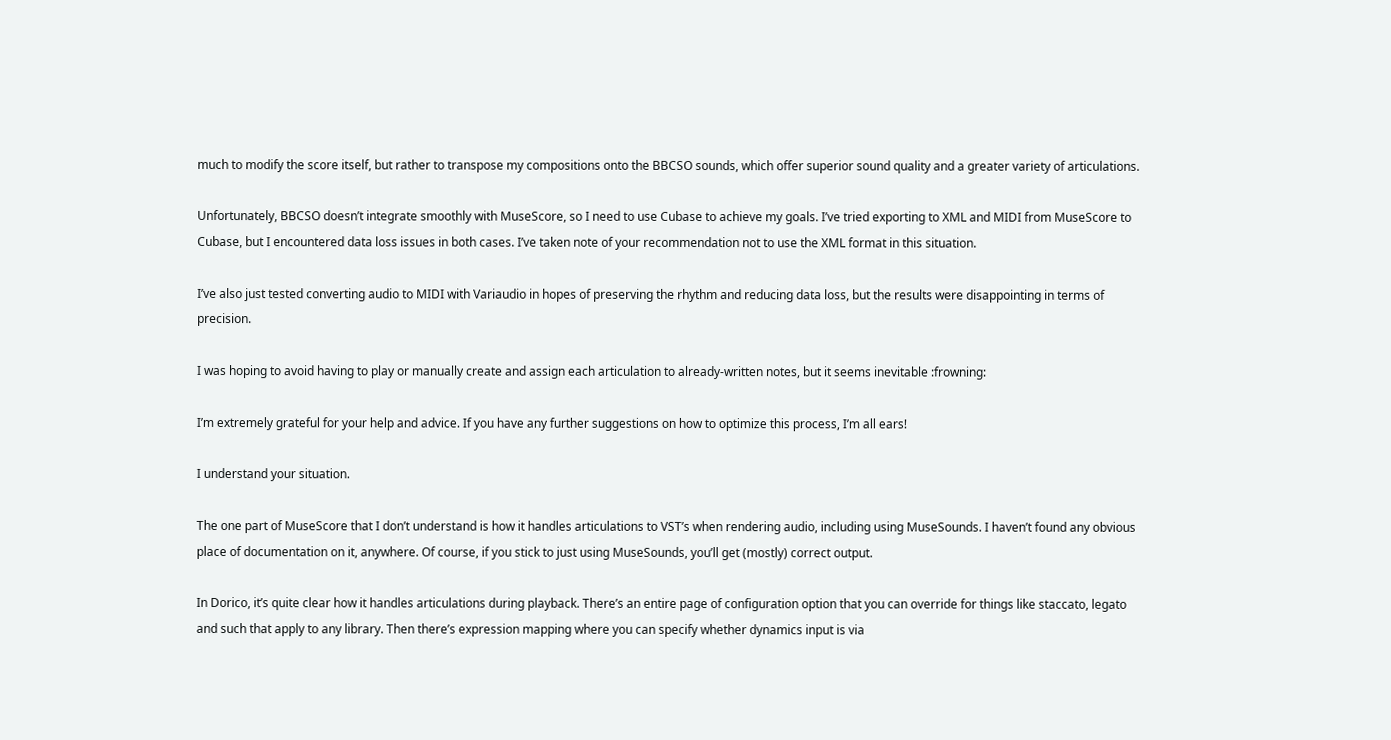much to modify the score itself, but rather to transpose my compositions onto the BBCSO sounds, which offer superior sound quality and a greater variety of articulations.

Unfortunately, BBCSO doesn’t integrate smoothly with MuseScore, so I need to use Cubase to achieve my goals. I’ve tried exporting to XML and MIDI from MuseScore to Cubase, but I encountered data loss issues in both cases. I’ve taken note of your recommendation not to use the XML format in this situation.

I’ve also just tested converting audio to MIDI with Variaudio in hopes of preserving the rhythm and reducing data loss, but the results were disappointing in terms of precision.

I was hoping to avoid having to play or manually create and assign each articulation to already-written notes, but it seems inevitable :frowning:

I’m extremely grateful for your help and advice. If you have any further suggestions on how to optimize this process, I’m all ears!

I understand your situation.

The one part of MuseScore that I don’t understand is how it handles articulations to VST’s when rendering audio, including using MuseSounds. I haven’t found any obvious place of documentation on it, anywhere. Of course, if you stick to just using MuseSounds, you’ll get (mostly) correct output.

In Dorico, it’s quite clear how it handles articulations during playback. There’s an entire page of configuration option that you can override for things like staccato, legato and such that apply to any library. Then there’s expression mapping where you can specify whether dynamics input is via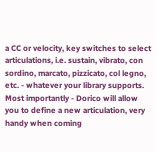a CC or velocity, key switches to select articulations, i.e. sustain, vibrato, con sordino, marcato, pizzicato, col legno, etc. - whatever your library supports. Most importantly - Dorico will allow you to define a new articulation, very handy when coming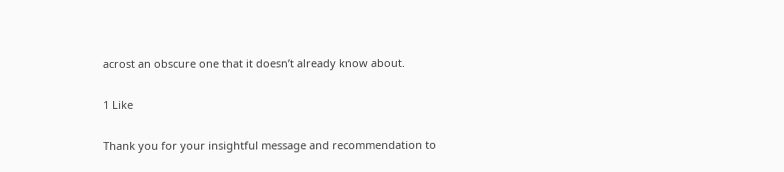acrost an obscure one that it doesn’t already know about.

1 Like

Thank you for your insightful message and recommendation to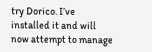try Dorico. I’ve installed it and will now attempt to manage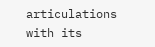articulations with its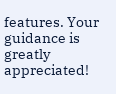features. Your guidance is greatly appreciated!